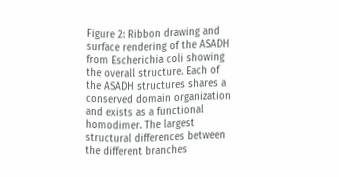Figure 2: Ribbon drawing and surface rendering of the ASADH from Escherichia coli showing the overall structure. Each of the ASADH structures shares a conserved domain organization and exists as a functional homodimer. The largest structural differences between the different branches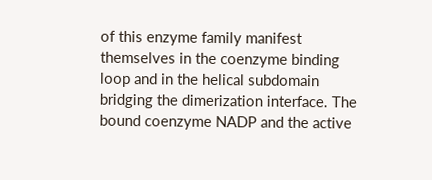of this enzyme family manifest themselves in the coenzyme binding loop and in the helical subdomain bridging the dimerization interface. The bound coenzyme NADP and the active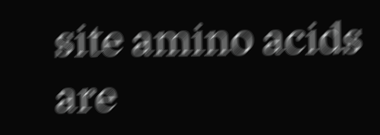site amino acids are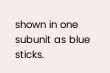shown in one subunit as blue sticks.